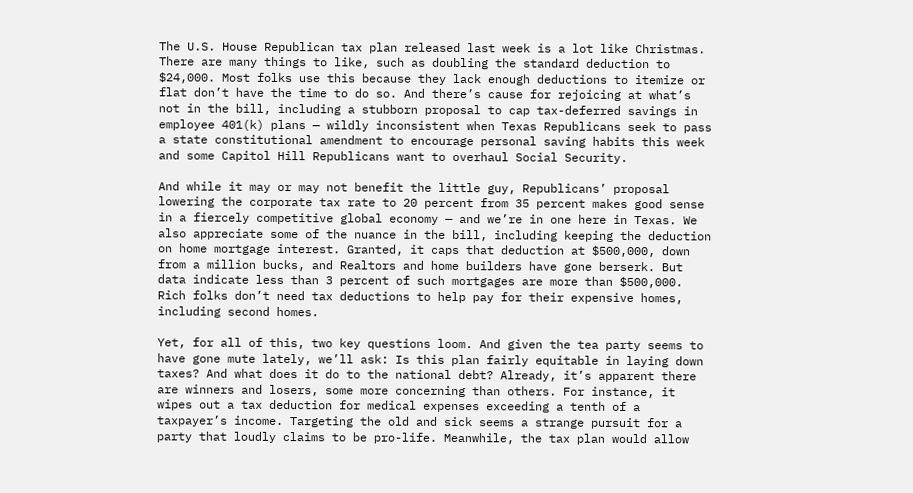The U.S. House Republican tax plan released last week is a lot like Christmas. There are many things to like, such as doubling the standard deduction to $24,000. Most folks use this because they lack enough deductions to itemize or flat don’t have the time to do so. And there’s cause for rejoicing at what’s not in the bill, including a stubborn proposal to cap tax-deferred savings in employee 401(k) plans — wildly inconsistent when Texas Republicans seek to pass a state constitutional amendment to encourage personal saving habits this week and some Capitol Hill Republicans want to overhaul Social Security.

And while it may or may not benefit the little guy, Republicans’ proposal lowering the corporate tax rate to 20 percent from 35 percent makes good sense in a fiercely competitive global economy — and we’re in one here in Texas. We also appreciate some of the nuance in the bill, including keeping the deduction on home mortgage interest. Granted, it caps that deduction at $500,000, down from a million bucks, and Realtors and home builders have gone berserk. But data indicate less than 3 percent of such mortgages are more than $500,000. Rich folks don’t need tax deductions to help pay for their expensive homes, including second homes.

Yet, for all of this, two key questions loom. And given the tea party seems to have gone mute lately, we’ll ask: Is this plan fairly equitable in laying down taxes? And what does it do to the national debt? Already, it’s apparent there are winners and losers, some more concerning than others. For instance, it wipes out a tax deduction for medical expenses exceeding a tenth of a taxpayer’s income. Targeting the old and sick seems a strange pursuit for a party that loudly claims to be pro-life. Meanwhile, the tax plan would allow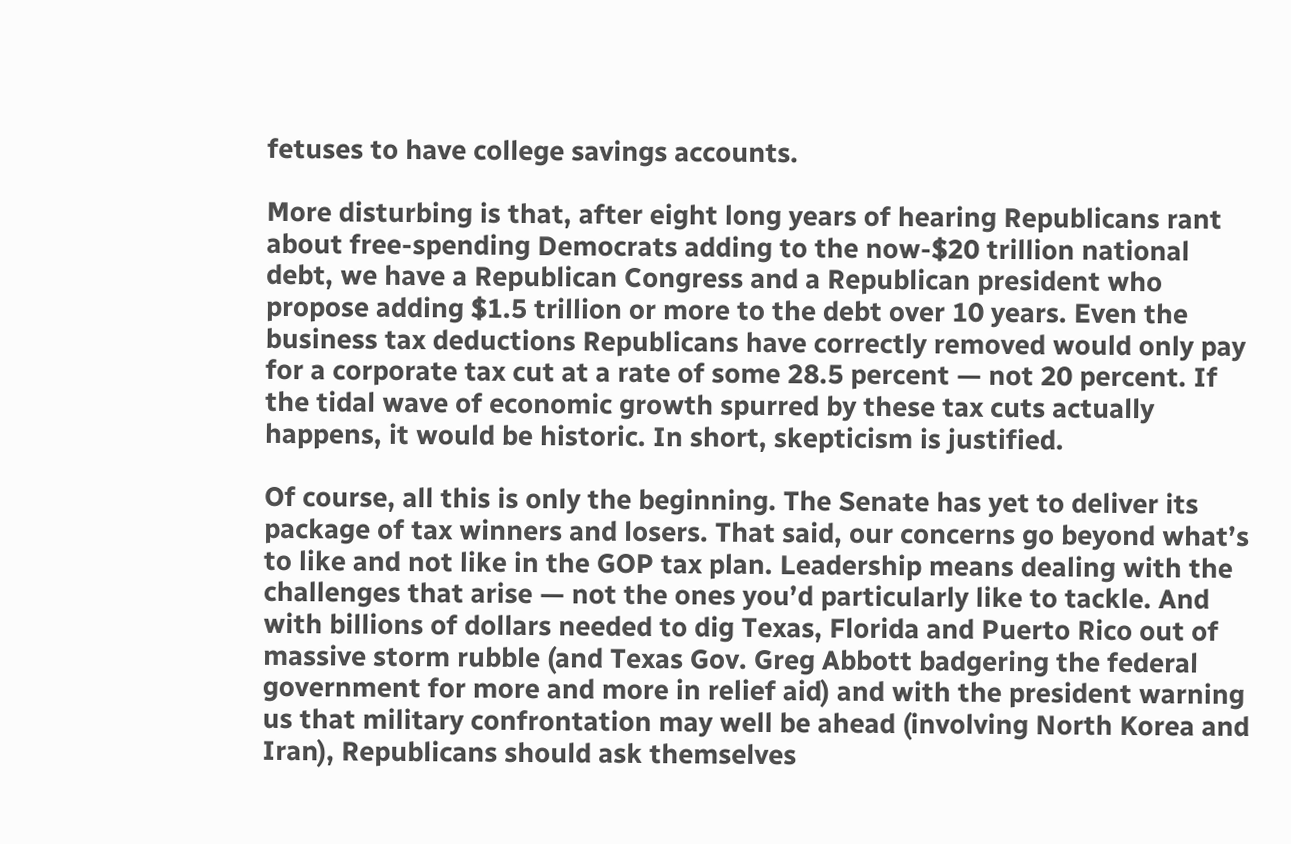fetuses to have college savings accounts.

More disturbing is that, after eight long years of hearing Republicans rant about free-spending Democrats adding to the now-$20 trillion national debt, we have a Republican Congress and a Republican president who propose adding $1.5 trillion or more to the debt over 10 years. Even the business tax deductions Republicans have correctly removed would only pay for a corporate tax cut at a rate of some 28.5 percent — not 20 percent. If the tidal wave of economic growth spurred by these tax cuts actually happens, it would be historic. In short, skepticism is justified.

Of course, all this is only the beginning. The Senate has yet to deliver its package of tax winners and losers. That said, our concerns go beyond what’s to like and not like in the GOP tax plan. Leadership means dealing with the challenges that arise — not the ones you’d particularly like to tackle. And with billions of dollars needed to dig Texas, Florida and Puerto Rico out of massive storm rubble (and Texas Gov. Greg Abbott badgering the federal government for more and more in relief aid) and with the president warning us that military confrontation may well be ahead (involving North Korea and Iran), Republicans should ask themselves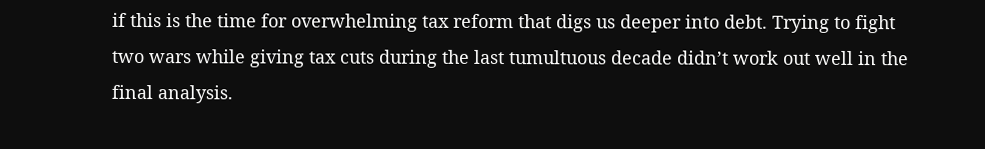if this is the time for overwhelming tax reform that digs us deeper into debt. Trying to fight two wars while giving tax cuts during the last tumultuous decade didn’t work out well in the final analysis.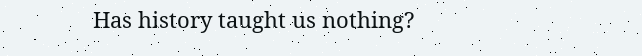Has history taught us nothing?